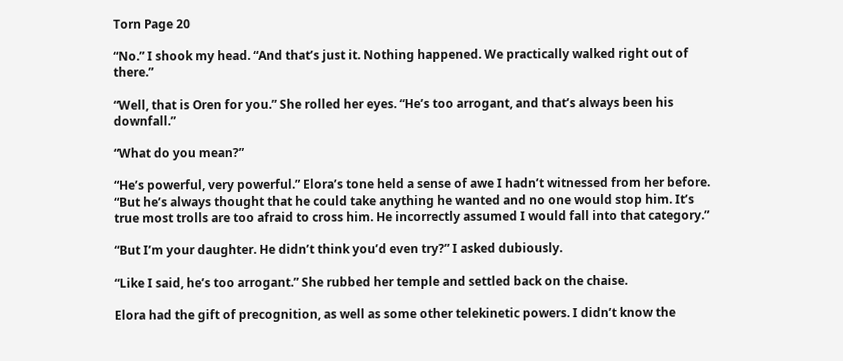Torn Page 20

“No.” I shook my head. “And that’s just it. Nothing happened. We practically walked right out of there.”

“Well, that is Oren for you.” She rolled her eyes. “He’s too arrogant, and that’s always been his downfall.”

“What do you mean?”

“He’s powerful, very powerful.” Elora’s tone held a sense of awe I hadn’t witnessed from her before. “But he’s always thought that he could take anything he wanted and no one would stop him. It’s true most trolls are too afraid to cross him. He incorrectly assumed I would fall into that category.”

“But I’m your daughter. He didn’t think you’d even try?” I asked dubiously.

“Like I said, he’s too arrogant.” She rubbed her temple and settled back on the chaise.

Elora had the gift of precognition, as well as some other telekinetic powers. I didn’t know the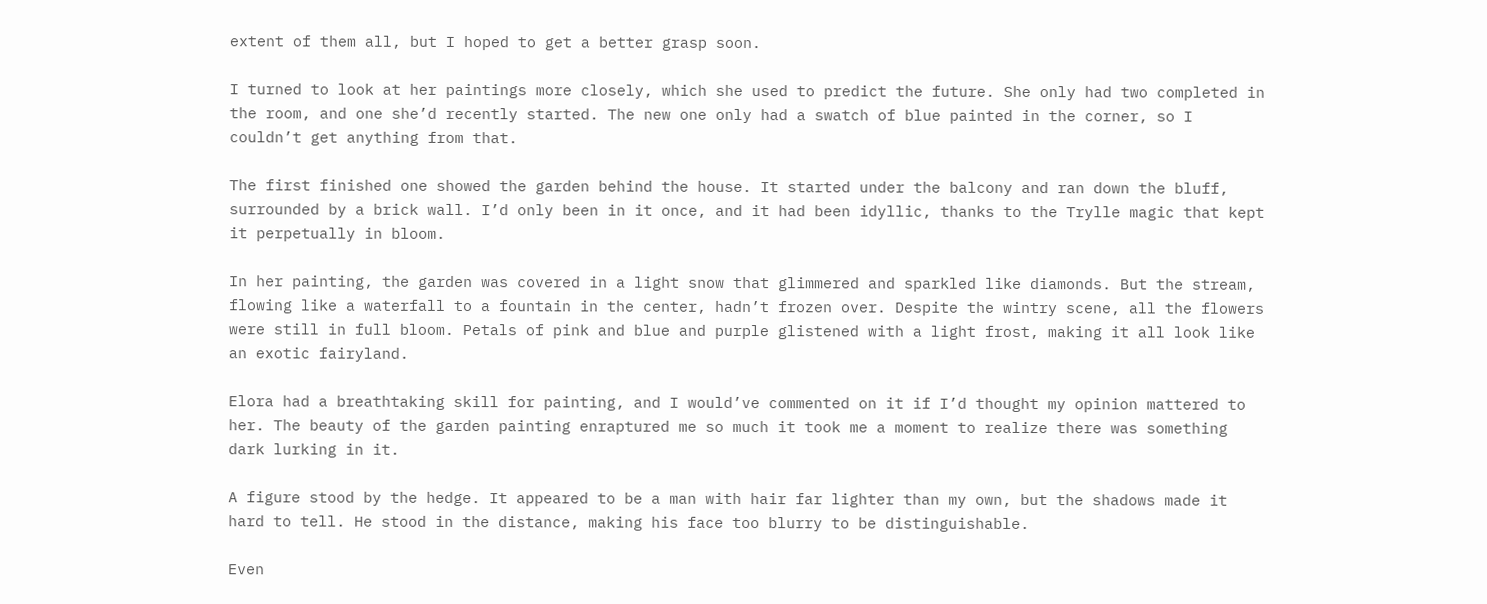extent of them all, but I hoped to get a better grasp soon.

I turned to look at her paintings more closely, which she used to predict the future. She only had two completed in the room, and one she’d recently started. The new one only had a swatch of blue painted in the corner, so I couldn’t get anything from that.

The first finished one showed the garden behind the house. It started under the balcony and ran down the bluff, surrounded by a brick wall. I’d only been in it once, and it had been idyllic, thanks to the Trylle magic that kept it perpetually in bloom.

In her painting, the garden was covered in a light snow that glimmered and sparkled like diamonds. But the stream, flowing like a waterfall to a fountain in the center, hadn’t frozen over. Despite the wintry scene, all the flowers were still in full bloom. Petals of pink and blue and purple glistened with a light frost, making it all look like an exotic fairyland.

Elora had a breathtaking skill for painting, and I would’ve commented on it if I’d thought my opinion mattered to her. The beauty of the garden painting enraptured me so much it took me a moment to realize there was something dark lurking in it.

A figure stood by the hedge. It appeared to be a man with hair far lighter than my own, but the shadows made it hard to tell. He stood in the distance, making his face too blurry to be distinguishable.

Even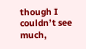though I couldn’t see much,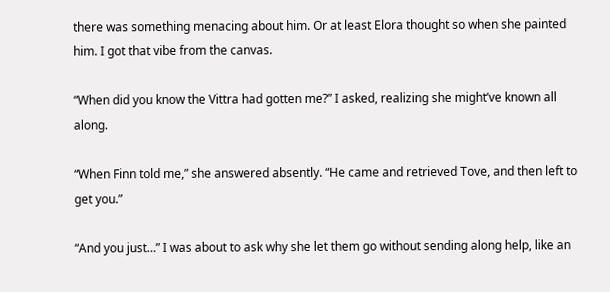there was something menacing about him. Or at least Elora thought so when she painted him. I got that vibe from the canvas.

“When did you know the Vittra had gotten me?” I asked, realizing she might’ve known all along.

“When Finn told me,” she answered absently. “He came and retrieved Tove, and then left to get you.”

“And you just…” I was about to ask why she let them go without sending along help, like an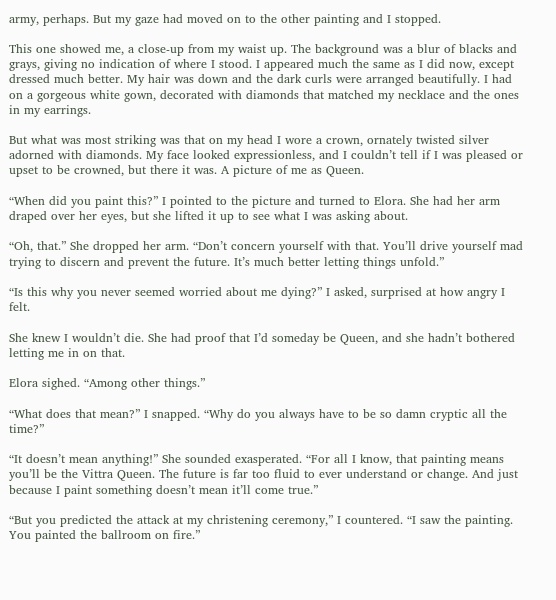army, perhaps. But my gaze had moved on to the other painting and I stopped.

This one showed me, a close-up from my waist up. The background was a blur of blacks and grays, giving no indication of where I stood. I appeared much the same as I did now, except dressed much better. My hair was down and the dark curls were arranged beautifully. I had on a gorgeous white gown, decorated with diamonds that matched my necklace and the ones in my earrings.

But what was most striking was that on my head I wore a crown, ornately twisted silver adorned with diamonds. My face looked expressionless, and I couldn’t tell if I was pleased or upset to be crowned, but there it was. A picture of me as Queen.

“When did you paint this?” I pointed to the picture and turned to Elora. She had her arm draped over her eyes, but she lifted it up to see what I was asking about.

“Oh, that.” She dropped her arm. “Don’t concern yourself with that. You’ll drive yourself mad trying to discern and prevent the future. It’s much better letting things unfold.”

“Is this why you never seemed worried about me dying?” I asked, surprised at how angry I felt.

She knew I wouldn’t die. She had proof that I’d someday be Queen, and she hadn’t bothered letting me in on that.

Elora sighed. “Among other things.”

“What does that mean?” I snapped. “Why do you always have to be so damn cryptic all the time?”

“It doesn’t mean anything!” She sounded exasperated. “For all I know, that painting means you’ll be the Vittra Queen. The future is far too fluid to ever understand or change. And just because I paint something doesn’t mean it’ll come true.”

“But you predicted the attack at my christening ceremony,” I countered. “I saw the painting. You painted the ballroom on fire.”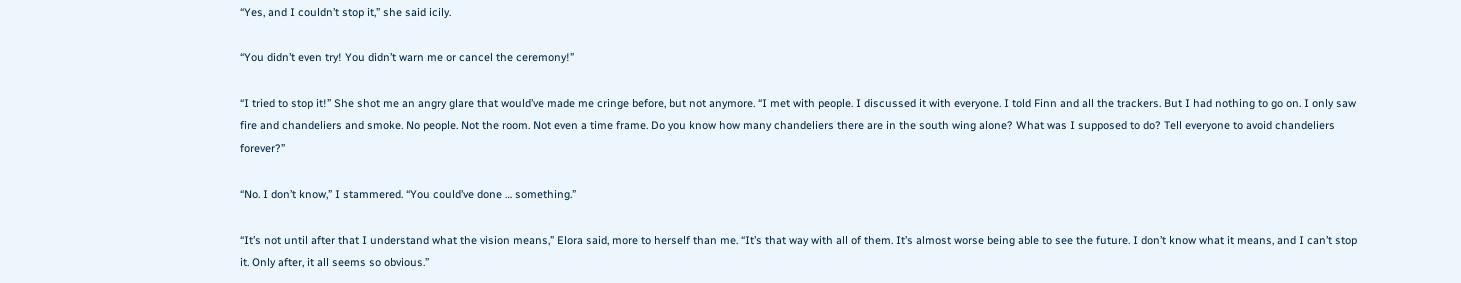“Yes, and I couldn’t stop it,” she said icily.

“You didn’t even try! You didn’t warn me or cancel the ceremony!”

“I tried to stop it!” She shot me an angry glare that would’ve made me cringe before, but not anymore. “I met with people. I discussed it with everyone. I told Finn and all the trackers. But I had nothing to go on. I only saw fire and chandeliers and smoke. No people. Not the room. Not even a time frame. Do you know how many chandeliers there are in the south wing alone? What was I supposed to do? Tell everyone to avoid chandeliers forever?”

“No. I don’t know,” I stammered. “You could’ve done … something.”

“It’s not until after that I understand what the vision means,” Elora said, more to herself than me. “It’s that way with all of them. It’s almost worse being able to see the future. I don’t know what it means, and I can’t stop it. Only after, it all seems so obvious.”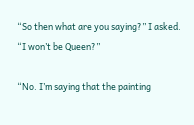“So then what are you saying?” I asked. “I won’t be Queen?”

“No. I’m saying that the painting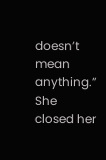doesn’t mean anything.” She closed her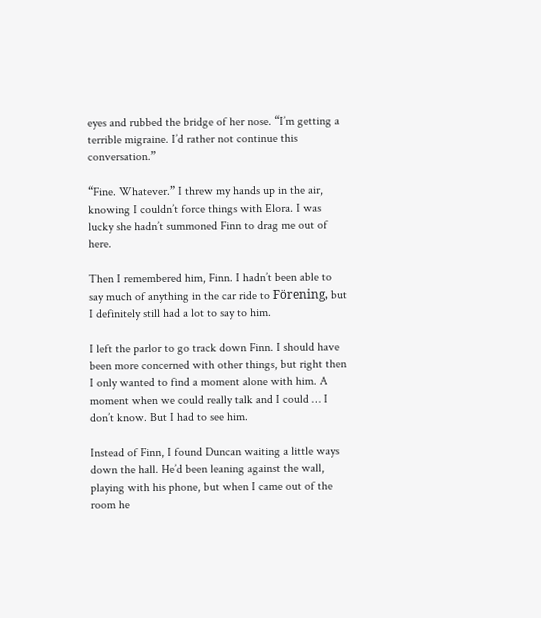eyes and rubbed the bridge of her nose. “I’m getting a terrible migraine. I’d rather not continue this conversation.”

“Fine. Whatever.” I threw my hands up in the air, knowing I couldn’t force things with Elora. I was lucky she hadn’t summoned Finn to drag me out of here.

Then I remembered him, Finn. I hadn’t been able to say much of anything in the car ride to Förening, but I definitely still had a lot to say to him.

I left the parlor to go track down Finn. I should have been more concerned with other things, but right then I only wanted to find a moment alone with him. A moment when we could really talk and I could … I don’t know. But I had to see him.

Instead of Finn, I found Duncan waiting a little ways down the hall. He’d been leaning against the wall, playing with his phone, but when I came out of the room he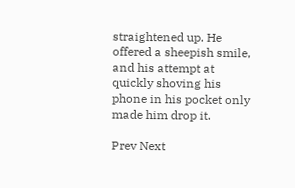straightened up. He offered a sheepish smile, and his attempt at quickly shoving his phone in his pocket only made him drop it.

Prev Next